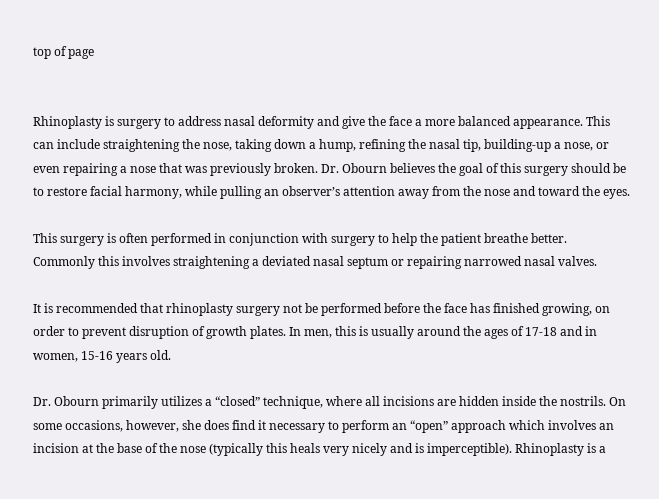top of page


Rhinoplasty is surgery to address nasal deformity and give the face a more balanced appearance. This can include straightening the nose, taking down a hump, refining the nasal tip, building-up a nose, or even repairing a nose that was previously broken. Dr. Obourn believes the goal of this surgery should be to restore facial harmony, while pulling an observer’s attention away from the nose and toward the eyes.

This surgery is often performed in conjunction with surgery to help the patient breathe better. Commonly this involves straightening a deviated nasal septum or repairing narrowed nasal valves.

It is recommended that rhinoplasty surgery not be performed before the face has finished growing, on order to prevent disruption of growth plates. In men, this is usually around the ages of 17-18 and in women, 15-16 years old.

Dr. Obourn primarily utilizes a “closed” technique, where all incisions are hidden inside the nostrils. On some occasions, however, she does find it necessary to perform an “open” approach which involves an incision at the base of the nose (typically this heals very nicely and is imperceptible). Rhinoplasty is a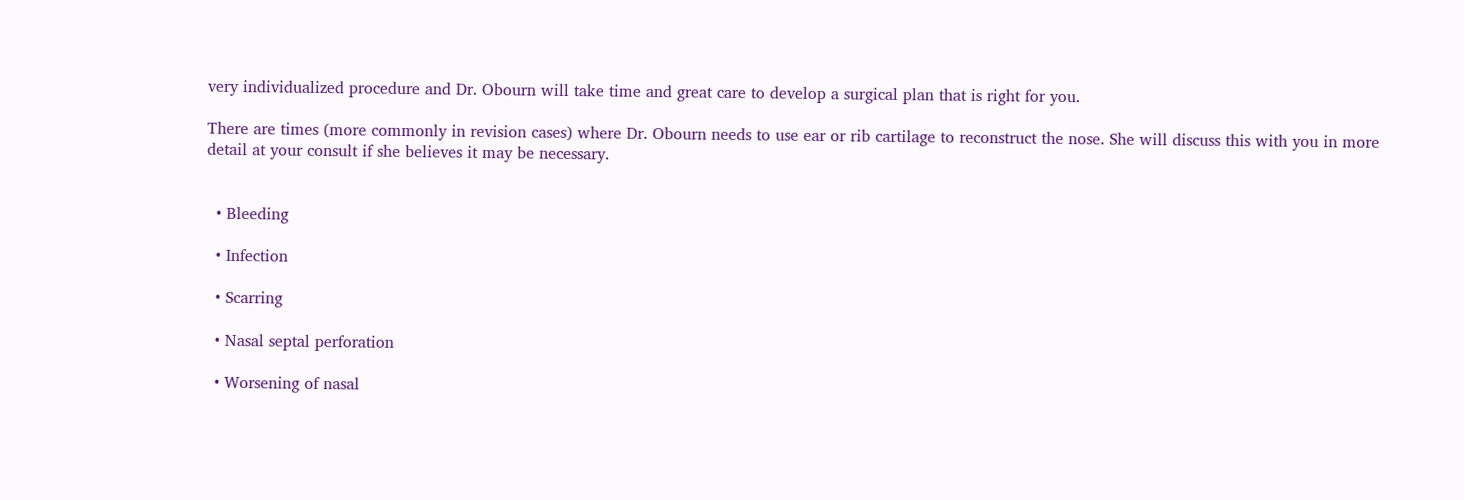very individualized procedure and Dr. Obourn will take time and great care to develop a surgical plan that is right for you.

There are times (more commonly in revision cases) where Dr. Obourn needs to use ear or rib cartilage to reconstruct the nose. She will discuss this with you in more detail at your consult if she believes it may be necessary.


  • Bleeding

  • Infection

  • Scarring

  • Nasal septal perforation

  • Worsening of nasal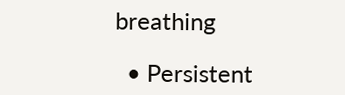breathing

  • Persistent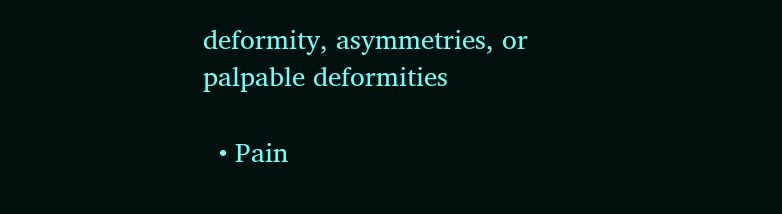deformity, asymmetries, or palpable deformities

  • Pain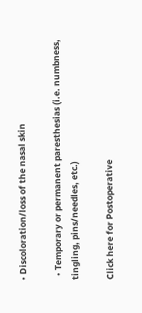• Discoloration/loss of the nasal skin

  • Temporary or permanent paresthesias (i.e. numbness, tingling, pins/needles, etc.)

Click here for Postoperative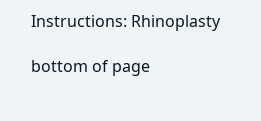Instructions: Rhinoplasty

bottom of page